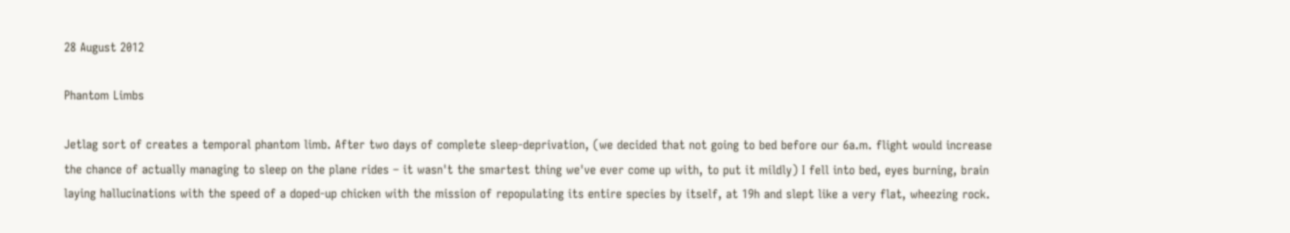28 August 2012

Phantom Limbs

Jetlag sort of creates a temporal phantom limb. After two days of complete sleep-deprivation, (we decided that not going to bed before our 6a.m. flight would increase the chance of actually managing to sleep on the plane rides – it wasn't the smartest thing we've ever come up with, to put it mildly) I fell into bed, eyes burning, brain laying hallucinations with the speed of a doped-up chicken with the mission of repopulating its entire species by itself, at 19h and slept like a very flat, wheezing rock.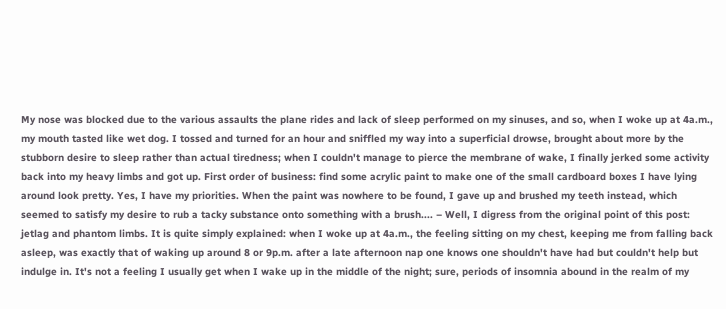My nose was blocked due to the various assaults the plane rides and lack of sleep performed on my sinuses, and so, when I woke up at 4a.m., my mouth tasted like wet dog. I tossed and turned for an hour and sniffled my way into a superficial drowse, brought about more by the stubborn desire to sleep rather than actual tiredness; when I couldn't manage to pierce the membrane of wake, I finally jerked some activity back into my heavy limbs and got up. First order of business: find some acrylic paint to make one of the small cardboard boxes I have lying around look pretty. Yes, I have my priorities. When the paint was nowhere to be found, I gave up and brushed my teeth instead, which seemed to satisfy my desire to rub a tacky substance onto something with a brush.... – Well, I digress from the original point of this post: jetlag and phantom limbs. It is quite simply explained: when I woke up at 4a.m., the feeling sitting on my chest, keeping me from falling back asleep, was exactly that of waking up around 8 or 9p.m. after a late afternoon nap one knows one shouldn't have had but couldn't help but indulge in. It's not a feeling I usually get when I wake up in the middle of the night; sure, periods of insomnia abound in the realm of my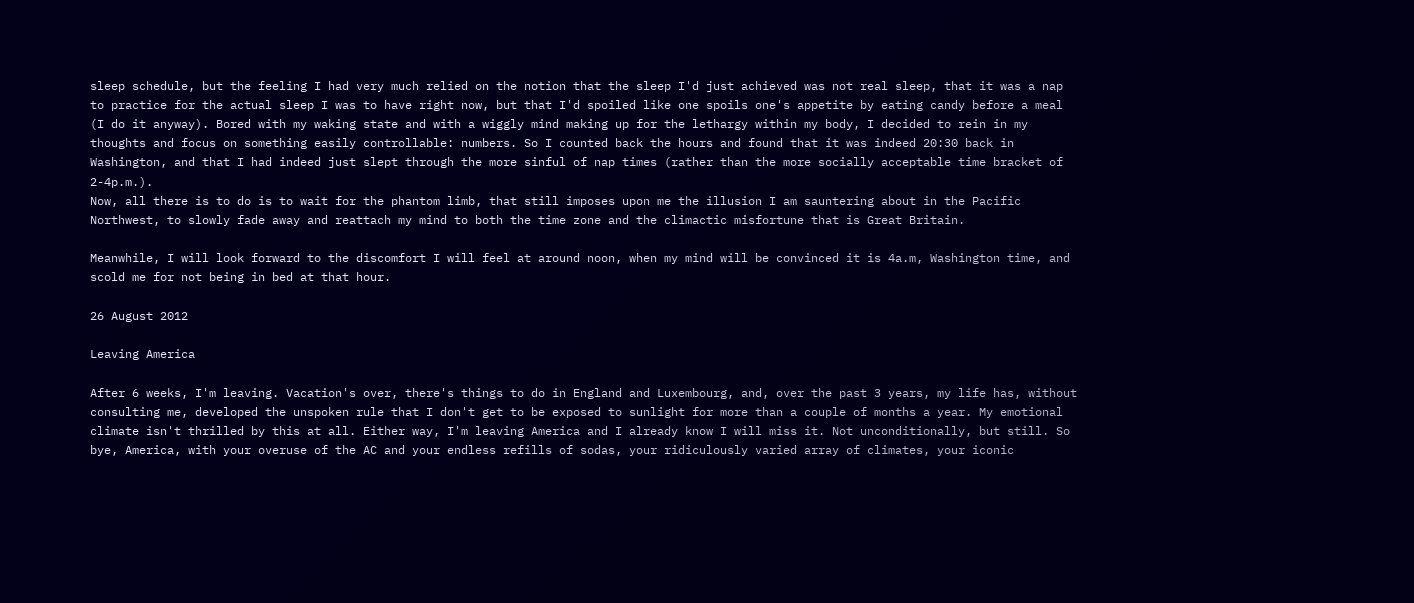sleep schedule, but the feeling I had very much relied on the notion that the sleep I'd just achieved was not real sleep, that it was a nap to practice for the actual sleep I was to have right now, but that I'd spoiled like one spoils one's appetite by eating candy before a meal (I do it anyway). Bored with my waking state and with a wiggly mind making up for the lethargy within my body, I decided to rein in my thoughts and focus on something easily controllable: numbers. So I counted back the hours and found that it was indeed 20:30 back in Washington, and that I had indeed just slept through the more sinful of nap times (rather than the more socially acceptable time bracket of 2-4p.m.).
Now, all there is to do is to wait for the phantom limb, that still imposes upon me the illusion I am sauntering about in the Pacific Northwest, to slowly fade away and reattach my mind to both the time zone and the climactic misfortune that is Great Britain.

Meanwhile, I will look forward to the discomfort I will feel at around noon, when my mind will be convinced it is 4a.m, Washington time, and scold me for not being in bed at that hour.

26 August 2012

Leaving America

After 6 weeks, I'm leaving. Vacation's over, there's things to do in England and Luxembourg, and, over the past 3 years, my life has, without consulting me, developed the unspoken rule that I don't get to be exposed to sunlight for more than a couple of months a year. My emotional climate isn't thrilled by this at all. Either way, I'm leaving America and I already know I will miss it. Not unconditionally, but still. So bye, America, with your overuse of the AC and your endless refills of sodas, your ridiculously varied array of climates, your iconic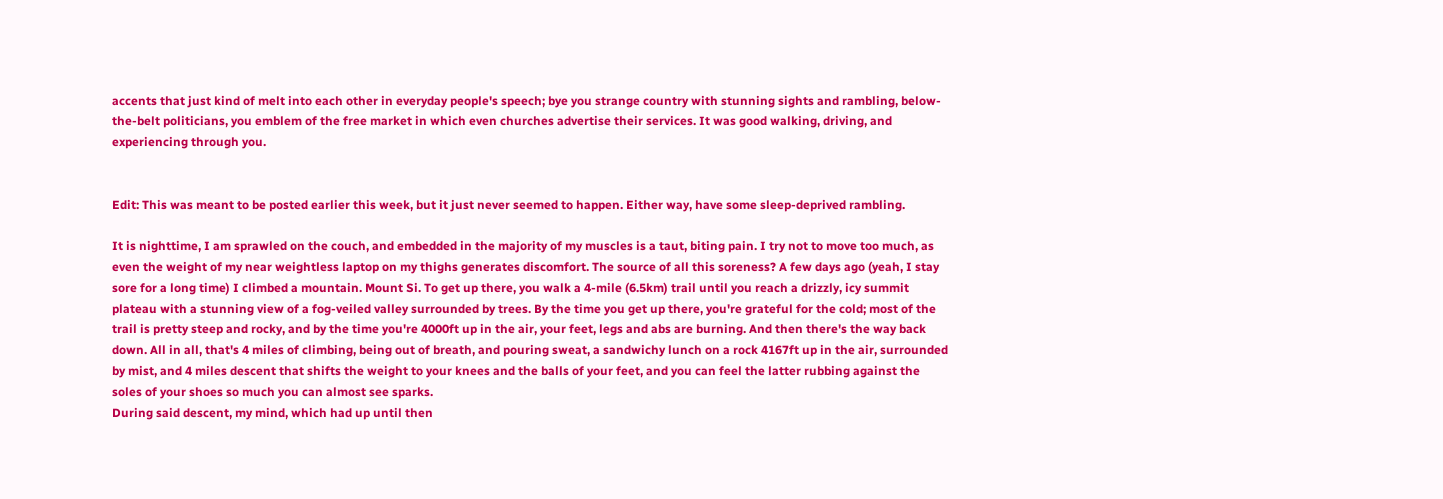accents that just kind of melt into each other in everyday people's speech; bye you strange country with stunning sights and rambling, below-the-belt politicians, you emblem of the free market in which even churches advertise their services. It was good walking, driving, and experiencing through you.


Edit: This was meant to be posted earlier this week, but it just never seemed to happen. Either way, have some sleep-deprived rambling.

It is nighttime, I am sprawled on the couch, and embedded in the majority of my muscles is a taut, biting pain. I try not to move too much, as even the weight of my near weightless laptop on my thighs generates discomfort. The source of all this soreness? A few days ago (yeah, I stay sore for a long time) I climbed a mountain. Mount Si. To get up there, you walk a 4-mile (6.5km) trail until you reach a drizzly, icy summit plateau with a stunning view of a fog-veiled valley surrounded by trees. By the time you get up there, you're grateful for the cold; most of the trail is pretty steep and rocky, and by the time you're 4000ft up in the air, your feet, legs and abs are burning. And then there's the way back down. All in all, that's 4 miles of climbing, being out of breath, and pouring sweat, a sandwichy lunch on a rock 4167ft up in the air, surrounded by mist, and 4 miles descent that shifts the weight to your knees and the balls of your feet, and you can feel the latter rubbing against the soles of your shoes so much you can almost see sparks.
During said descent, my mind, which had up until then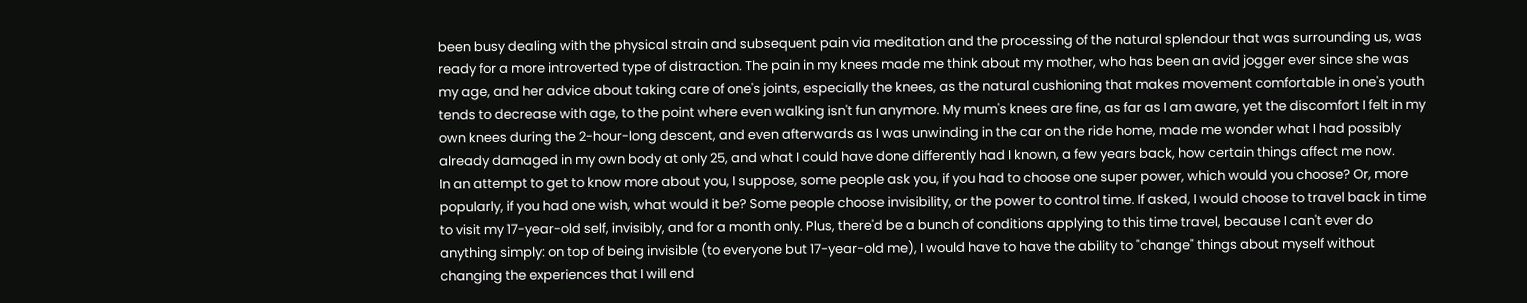been busy dealing with the physical strain and subsequent pain via meditation and the processing of the natural splendour that was surrounding us, was ready for a more introverted type of distraction. The pain in my knees made me think about my mother, who has been an avid jogger ever since she was my age, and her advice about taking care of one's joints, especially the knees, as the natural cushioning that makes movement comfortable in one's youth tends to decrease with age, to the point where even walking isn't fun anymore. My mum's knees are fine, as far as I am aware, yet the discomfort I felt in my own knees during the 2-hour-long descent, and even afterwards as I was unwinding in the car on the ride home, made me wonder what I had possibly already damaged in my own body at only 25, and what I could have done differently had I known, a few years back, how certain things affect me now.
In an attempt to get to know more about you, I suppose, some people ask you, if you had to choose one super power, which would you choose? Or, more popularly, if you had one wish, what would it be? Some people choose invisibility, or the power to control time. If asked, I would choose to travel back in time to visit my 17-year-old self, invisibly, and for a month only. Plus, there'd be a bunch of conditions applying to this time travel, because I can't ever do anything simply: on top of being invisible (to everyone but 17-year-old me), I would have to have the ability to "change" things about myself without changing the experiences that I will end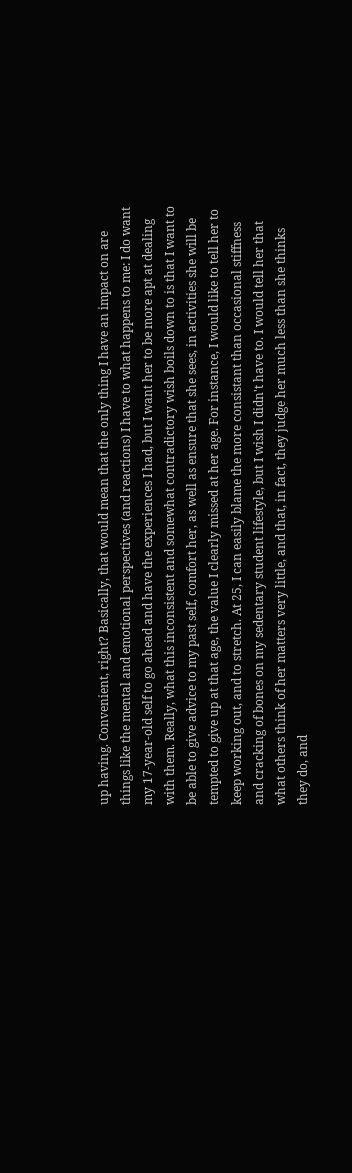up having. Convenient, right? Basically, that would mean that the only thing I have an impact on are things like the mental and emotional perspectives (and reactions) I have to what happens to me: I do want my 17-year-old self to go ahead and have the experiences I had, but I want her to be more apt at dealing with them. Really, what this inconsistent and somewhat contradictory wish boils down to is that I want to be able to give advice to my past self, comfort her, as well as ensure that she sees, in activities she will be tempted to give up at that age, the value I clearly missed at her age. For instance, I would like to tell her to keep working out, and to stretch. At 25, I can easily blame the more consistant than occasional stiffness and cracking of bones on my sedentary student lifestyle, but I wish I didn't have to. I would tell her that what others think of her matters very little, and that, in fact, they judge her much less than she thinks they do, and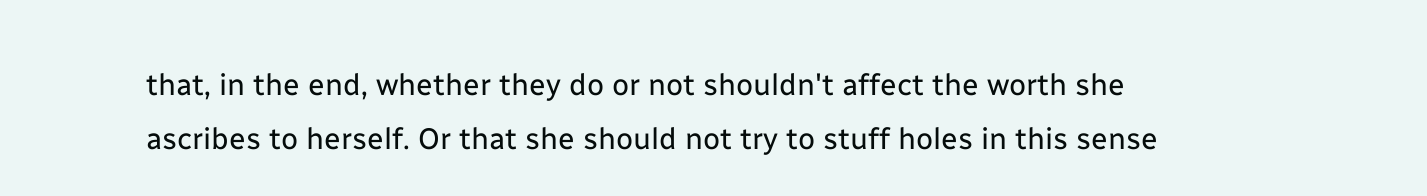that, in the end, whether they do or not shouldn't affect the worth she ascribes to herself. Or that she should not try to stuff holes in this sense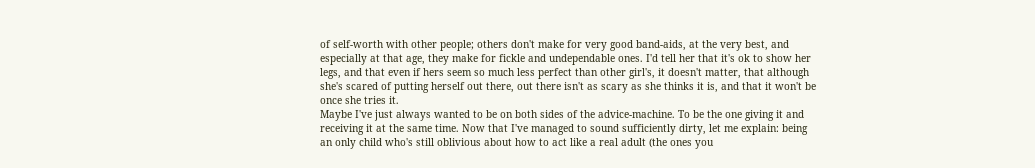of self-worth with other people; others don't make for very good band-aids, at the very best, and especially at that age, they make for fickle and undependable ones. I'd tell her that it's ok to show her legs, and that even if hers seem so much less perfect than other girl's, it doesn't matter, that although she's scared of putting herself out there, out there isn't as scary as she thinks it is, and that it won't be once she tries it.
Maybe I've just always wanted to be on both sides of the advice-machine. To be the one giving it and receiving it at the same time. Now that I've managed to sound sufficiently dirty, let me explain: being an only child who's still oblivious about how to act like a real adult (the ones you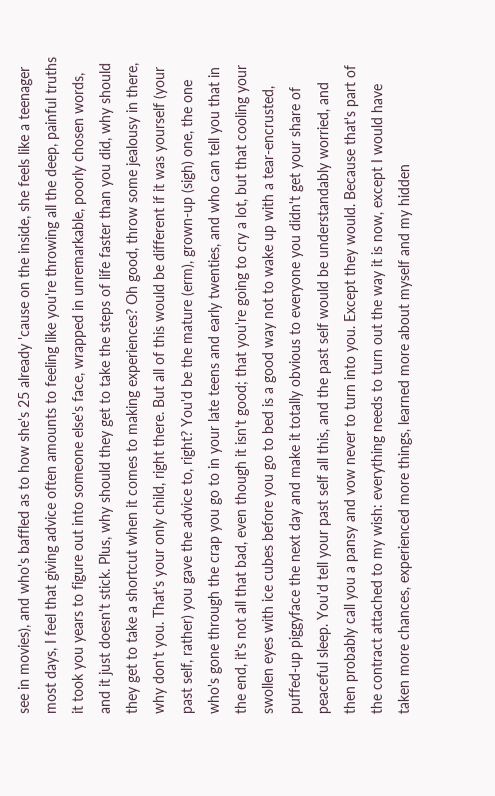see in movies), and who's baffled as to how she's 25 already 'cause on the inside, she feels like a teenager most days, I feel that giving advice often amounts to feeling like you're throwing all the deep, painful truths it took you years to figure out into someone else's face, wrapped in unremarkable, poorly chosen words, and it just doesn't stick. Plus, why should they get to take the steps of life faster than you did, why should they get to take a shortcut when it comes to making experiences? Oh good, throw some jealousy in there, why don't you. That's your only child, right there. But all of this would be different if it was yourself (your past self, rather) you gave the advice to, right? You'd be the mature (erm), grown-up (sigh) one, the one who's gone through the crap you go to in your late teens and early twenties, and who can tell you that in the end, it's not all that bad, even though it isn't good; that you're going to cry a lot, but that cooling your swollen eyes with ice cubes before you go to bed is a good way not to wake up with a tear-encrusted, puffed-up piggyface the next day and make it totally obvious to everyone you didn't get your share of peaceful sleep. You'd tell your past self all this, and the past self would be understandably worried, and then probably call you a pansy and vow never to turn into you. Except they would. Because that's part of the contract attached to my wish: everything needs to turn out the way it is now, except I would have taken more chances, experienced more things, learned more about myself and my hidden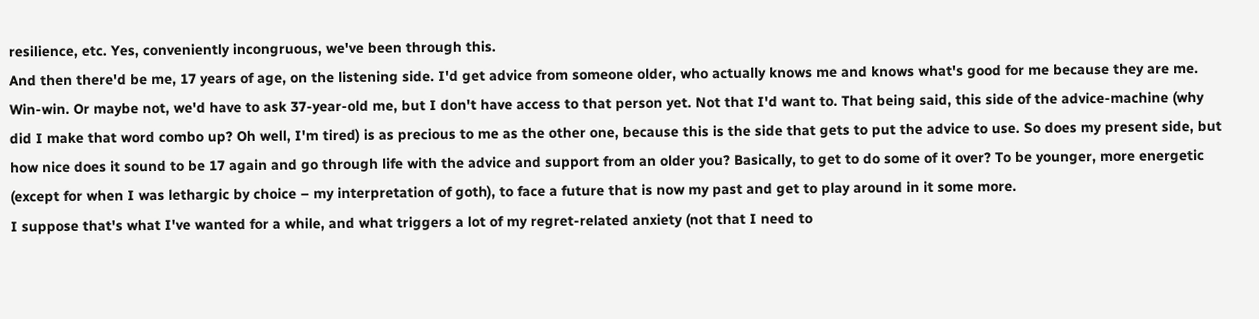resilience, etc. Yes, conveniently incongruous, we've been through this.
And then there'd be me, 17 years of age, on the listening side. I'd get advice from someone older, who actually knows me and knows what's good for me because they are me. Win-win. Or maybe not, we'd have to ask 37-year-old me, but I don't have access to that person yet. Not that I'd want to. That being said, this side of the advice-machine (why did I make that word combo up? Oh well, I'm tired) is as precious to me as the other one, because this is the side that gets to put the advice to use. So does my present side, but how nice does it sound to be 17 again and go through life with the advice and support from an older you? Basically, to get to do some of it over? To be younger, more energetic (except for when I was lethargic by choice – my interpretation of goth), to face a future that is now my past and get to play around in it some more.
I suppose that's what I've wanted for a while, and what triggers a lot of my regret-related anxiety (not that I need to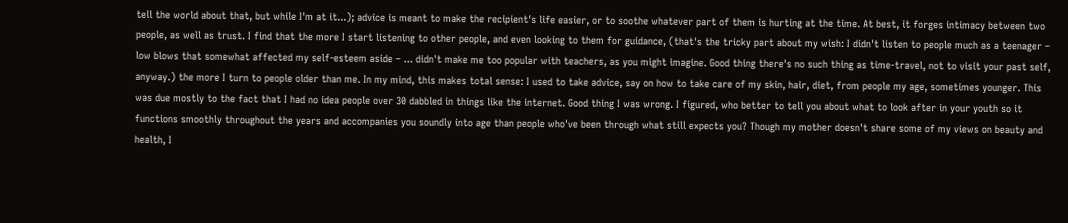tell the world about that, but while I'm at it...); advice is meant to make the recipient's life easier, or to soothe whatever part of them is hurting at the time. At best, it forges intimacy between two people, as well as trust. I find that the more I start listening to other people, and even looking to them for guidance, (that's the tricky part about my wish: I didn't listen to people much as a teenager – low blows that somewhat affected my self-esteem aside – ... didn't make me too popular with teachers, as you might imagine. Good thing there's no such thing as time-travel, not to visit your past self, anyway.) the more I turn to people older than me. In my mind, this makes total sense: I used to take advice, say on how to take care of my skin, hair, diet, from people my age, sometimes younger. This was due mostly to the fact that I had no idea people over 30 dabbled in things like the internet. Good thing I was wrong. I figured, who better to tell you about what to look after in your youth so it functions smoothly throughout the years and accompanies you soundly into age than people who've been through what still expects you? Though my mother doesn't share some of my views on beauty and health, I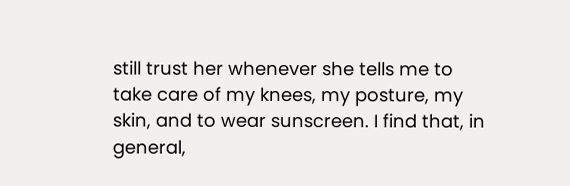still trust her whenever she tells me to take care of my knees, my posture, my skin, and to wear sunscreen. I find that, in general,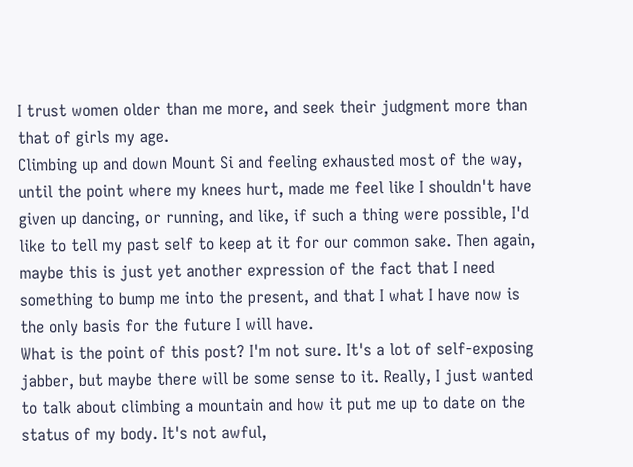I trust women older than me more, and seek their judgment more than that of girls my age.
Climbing up and down Mount Si and feeling exhausted most of the way, until the point where my knees hurt, made me feel like I shouldn't have given up dancing, or running, and like, if such a thing were possible, I'd like to tell my past self to keep at it for our common sake. Then again, maybe this is just yet another expression of the fact that I need something to bump me into the present, and that I what I have now is the only basis for the future I will have.
What is the point of this post? I'm not sure. It's a lot of self-exposing jabber, but maybe there will be some sense to it. Really, I just wanted to talk about climbing a mountain and how it put me up to date on the status of my body. It's not awful,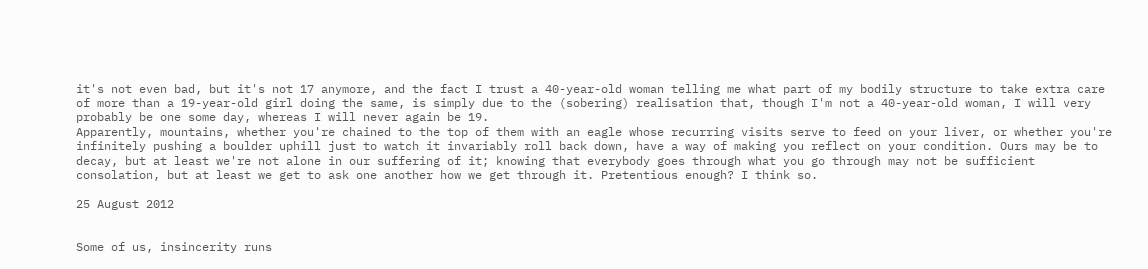it's not even bad, but it's not 17 anymore, and the fact I trust a 40-year-old woman telling me what part of my bodily structure to take extra care of more than a 19-year-old girl doing the same, is simply due to the (sobering) realisation that, though I'm not a 40-year-old woman, I will very probably be one some day, whereas I will never again be 19.
Apparently, mountains, whether you're chained to the top of them with an eagle whose recurring visits serve to feed on your liver, or whether you're infinitely pushing a boulder uphill just to watch it invariably roll back down, have a way of making you reflect on your condition. Ours may be to decay, but at least we're not alone in our suffering of it; knowing that everybody goes through what you go through may not be sufficient consolation, but at least we get to ask one another how we get through it. Pretentious enough? I think so.

25 August 2012


Some of us, insincerity runs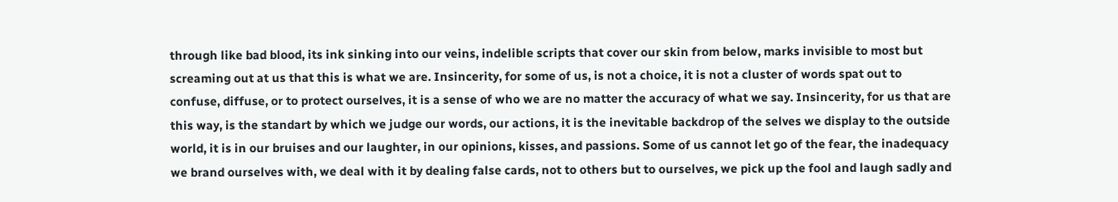through like bad blood, its ink sinking into our veins, indelible scripts that cover our skin from below, marks invisible to most but screaming out at us that this is what we are. Insincerity, for some of us, is not a choice, it is not a cluster of words spat out to confuse, diffuse, or to protect ourselves, it is a sense of who we are no matter the accuracy of what we say. Insincerity, for us that are this way, is the standart by which we judge our words, our actions, it is the inevitable backdrop of the selves we display to the outside world, it is in our bruises and our laughter, in our opinions, kisses, and passions. Some of us cannot let go of the fear, the inadequacy we brand ourselves with, we deal with it by dealing false cards, not to others but to ourselves, we pick up the fool and laugh sadly and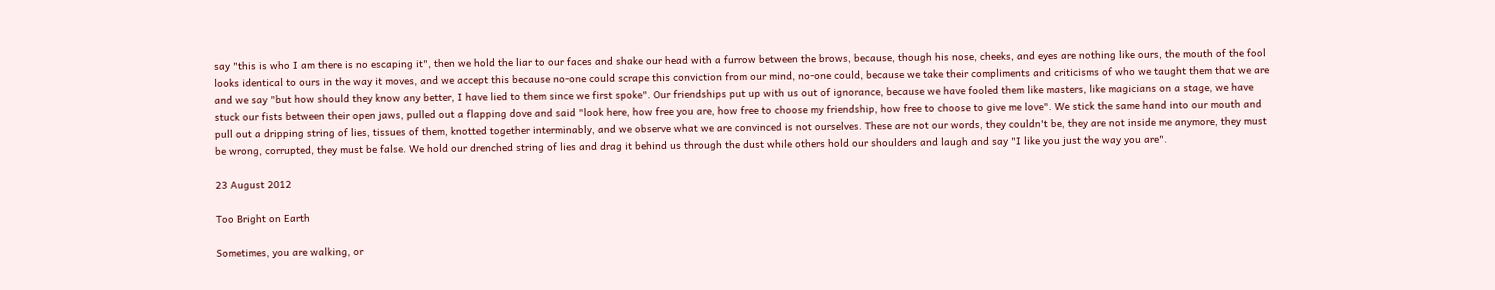say "this is who I am there is no escaping it", then we hold the liar to our faces and shake our head with a furrow between the brows, because, though his nose, cheeks, and eyes are nothing like ours, the mouth of the fool looks identical to ours in the way it moves, and we accept this because no-one could scrape this conviction from our mind, no-one could, because we take their compliments and criticisms of who we taught them that we are and we say "but how should they know any better, I have lied to them since we first spoke". Our friendships put up with us out of ignorance, because we have fooled them like masters, like magicians on a stage, we have stuck our fists between their open jaws, pulled out a flapping dove and said "look here, how free you are, how free to choose my friendship, how free to choose to give me love". We stick the same hand into our mouth and pull out a dripping string of lies, tissues of them, knotted together interminably, and we observe what we are convinced is not ourselves. These are not our words, they couldn't be, they are not inside me anymore, they must be wrong, corrupted, they must be false. We hold our drenched string of lies and drag it behind us through the dust while others hold our shoulders and laugh and say "I like you just the way you are".

23 August 2012

Too Bright on Earth

Sometimes, you are walking, or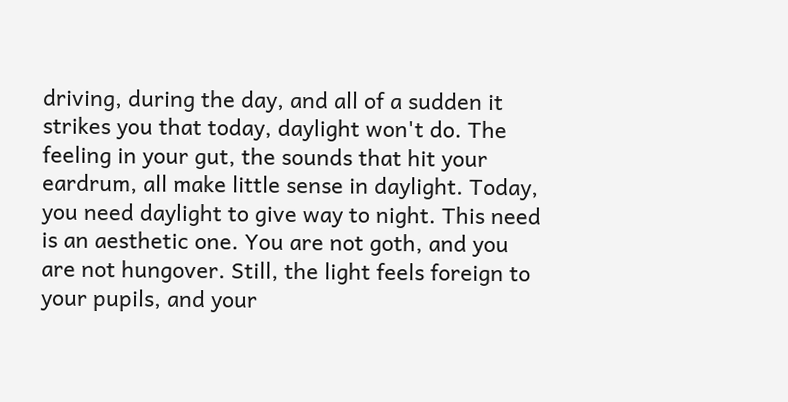driving, during the day, and all of a sudden it strikes you that today, daylight won't do. The feeling in your gut, the sounds that hit your eardrum, all make little sense in daylight. Today, you need daylight to give way to night. This need is an aesthetic one. You are not goth, and you are not hungover. Still, the light feels foreign to your pupils, and your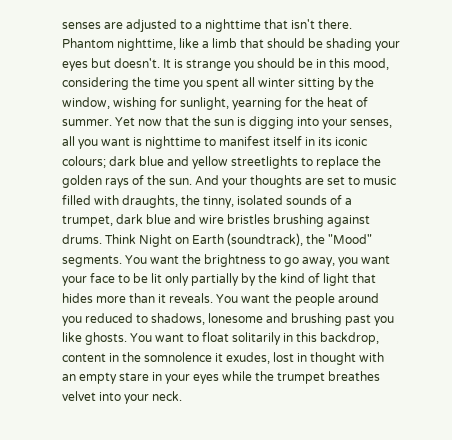senses are adjusted to a nighttime that isn't there. Phantom nighttime, like a limb that should be shading your eyes but doesn't. It is strange you should be in this mood, considering the time you spent all winter sitting by the window, wishing for sunlight, yearning for the heat of summer. Yet now that the sun is digging into your senses, all you want is nighttime to manifest itself in its iconic colours; dark blue and yellow streetlights to replace the golden rays of the sun. And your thoughts are set to music filled with draughts, the tinny, isolated sounds of a trumpet, dark blue and wire bristles brushing against drums. Think Night on Earth (soundtrack), the "Mood" segments. You want the brightness to go away, you want your face to be lit only partially by the kind of light that hides more than it reveals. You want the people around you reduced to shadows, lonesome and brushing past you like ghosts. You want to float solitarily in this backdrop, content in the somnolence it exudes, lost in thought with an empty stare in your eyes while the trumpet breathes velvet into your neck.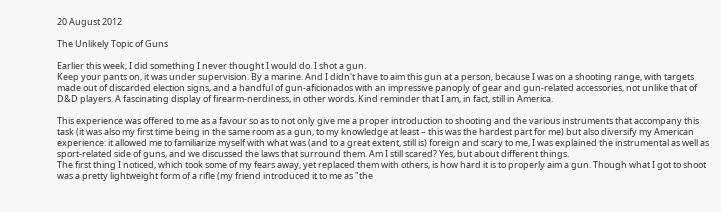20 August 2012

The Unlikely Topic of Guns

Earlier this week, I did something I never thought I would do. I shot a gun.
Keep your pants on, it was under supervision. By a marine. And I didn't have to aim this gun at a person, because I was on a shooting range, with targets made out of discarded election signs, and a handful of gun-aficionados with an impressive panoply of gear and gun-related accessories, not unlike that of D&D players. A fascinating display of firearm-nerdiness, in other words. Kind reminder that I am, in fact, still in America.

This experience was offered to me as a favour so as to not only give me a proper introduction to shooting and the various instruments that accompany this task (it was also my first time being in the same room as a gun, to my knowledge at least – this was the hardest part for me) but also diversify my American experience: it allowed me to familiarize myself with what was (and to a great extent, still is) foreign and scary to me, I was explained the instrumental as well as sport-related side of guns, and we discussed the laws that surround them. Am I still scared? Yes, but about different things.
The first thing I noticed, which took some of my fears away, yet replaced them with others, is how hard it is to properly aim a gun. Though what I got to shoot was a pretty lightweight form of a rifle (my friend introduced it to me as "the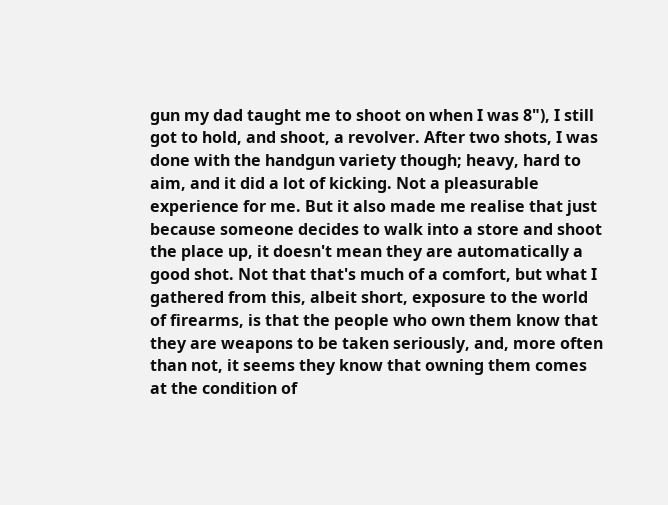gun my dad taught me to shoot on when I was 8"), I still got to hold, and shoot, a revolver. After two shots, I was done with the handgun variety though; heavy, hard to aim, and it did a lot of kicking. Not a pleasurable experience for me. But it also made me realise that just because someone decides to walk into a store and shoot the place up, it doesn't mean they are automatically a good shot. Not that that's much of a comfort, but what I gathered from this, albeit short, exposure to the world of firearms, is that the people who own them know that they are weapons to be taken seriously, and, more often than not, it seems they know that owning them comes at the condition of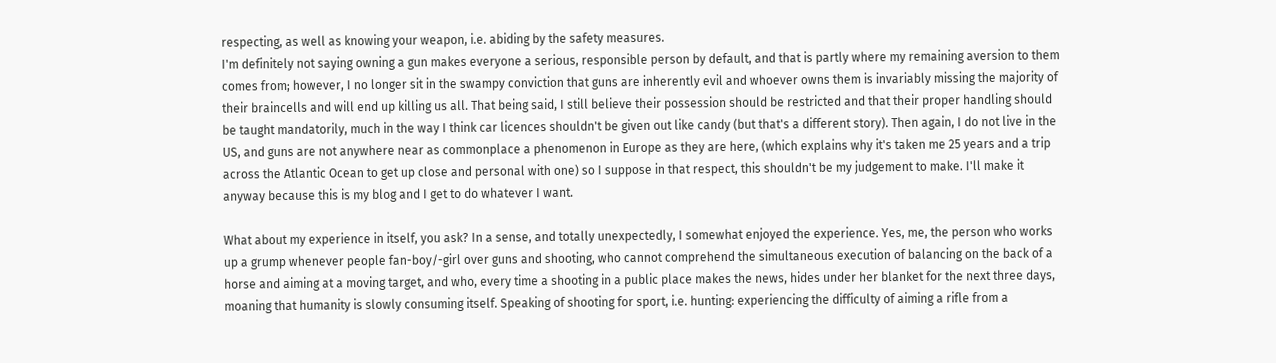respecting, as well as knowing your weapon, i.e. abiding by the safety measures.
I'm definitely not saying owning a gun makes everyone a serious, responsible person by default, and that is partly where my remaining aversion to them comes from; however, I no longer sit in the swampy conviction that guns are inherently evil and whoever owns them is invariably missing the majority of their braincells and will end up killing us all. That being said, I still believe their possession should be restricted and that their proper handling should be taught mandatorily, much in the way I think car licences shouldn't be given out like candy (but that's a different story). Then again, I do not live in the US, and guns are not anywhere near as commonplace a phenomenon in Europe as they are here, (which explains why it's taken me 25 years and a trip across the Atlantic Ocean to get up close and personal with one) so I suppose in that respect, this shouldn't be my judgement to make. I'll make it anyway because this is my blog and I get to do whatever I want.

What about my experience in itself, you ask? In a sense, and totally unexpectedly, I somewhat enjoyed the experience. Yes, me, the person who works up a grump whenever people fan-boy/-girl over guns and shooting, who cannot comprehend the simultaneous execution of balancing on the back of a horse and aiming at a moving target, and who, every time a shooting in a public place makes the news, hides under her blanket for the next three days, moaning that humanity is slowly consuming itself. Speaking of shooting for sport, i.e. hunting: experiencing the difficulty of aiming a rifle from a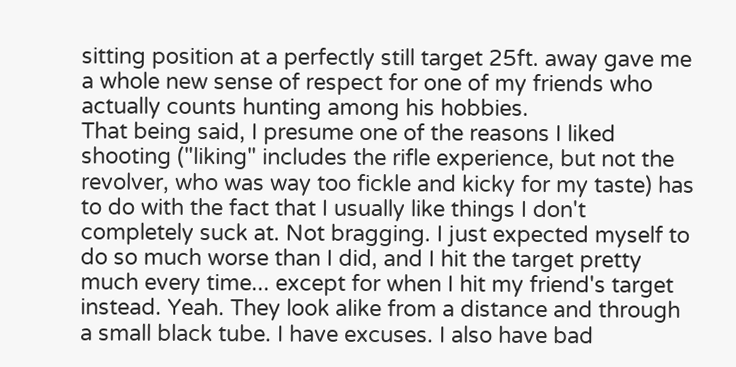sitting position at a perfectly still target 25ft. away gave me a whole new sense of respect for one of my friends who actually counts hunting among his hobbies.
That being said, I presume one of the reasons I liked shooting ("liking" includes the rifle experience, but not the revolver, who was way too fickle and kicky for my taste) has to do with the fact that I usually like things I don't completely suck at. Not bragging. I just expected myself to do so much worse than I did, and I hit the target pretty much every time... except for when I hit my friend's target instead. Yeah. They look alike from a distance and through a small black tube. I have excuses. I also have bad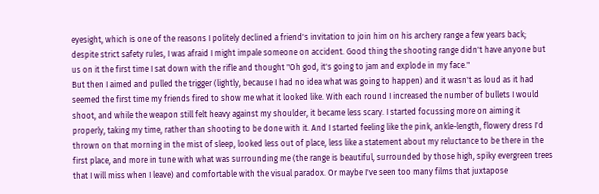eyesight, which is one of the reasons I politely declined a friend's invitation to join him on his archery range a few years back; despite strict safety rules, I was afraid I might impale someone on accident. Good thing the shooting range didn't have anyone but us on it the first time I sat down with the rifle and thought "Oh god, it's going to jam and explode in my face."
But then I aimed and pulled the trigger (lightly, because I had no idea what was going to happen) and it wasn't as loud as it had seemed the first time my friends fired to show me what it looked like. With each round I increased the number of bullets I would shoot, and while the weapon still felt heavy against my shoulder, it became less scary. I started focussing more on aiming it properly, taking my time, rather than shooting to be done with it. And I started feeling like the pink, ankle-length, flowery dress I'd thrown on that morning in the mist of sleep, looked less out of place, less like a statement about my reluctance to be there in the first place, and more in tune with what was surrounding me (the range is beautiful, surrounded by those high, spiky evergreen trees that I will miss when I leave) and comfortable with the visual paradox. Or maybe I've seen too many films that juxtapose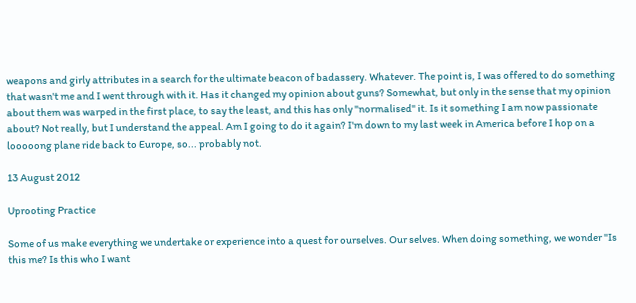weapons and girly attributes in a search for the ultimate beacon of badassery. Whatever. The point is, I was offered to do something that wasn't me and I went through with it. Has it changed my opinion about guns? Somewhat, but only in the sense that my opinion about them was warped in the first place, to say the least, and this has only "normalised" it. Is it something I am now passionate about? Not really, but I understand the appeal. Am I going to do it again? I'm down to my last week in America before I hop on a looooong plane ride back to Europe, so... probably not.

13 August 2012

Uprooting Practice

Some of us make everything we undertake or experience into a quest for ourselves. Our selves. When doing something, we wonder "Is this me? Is this who I want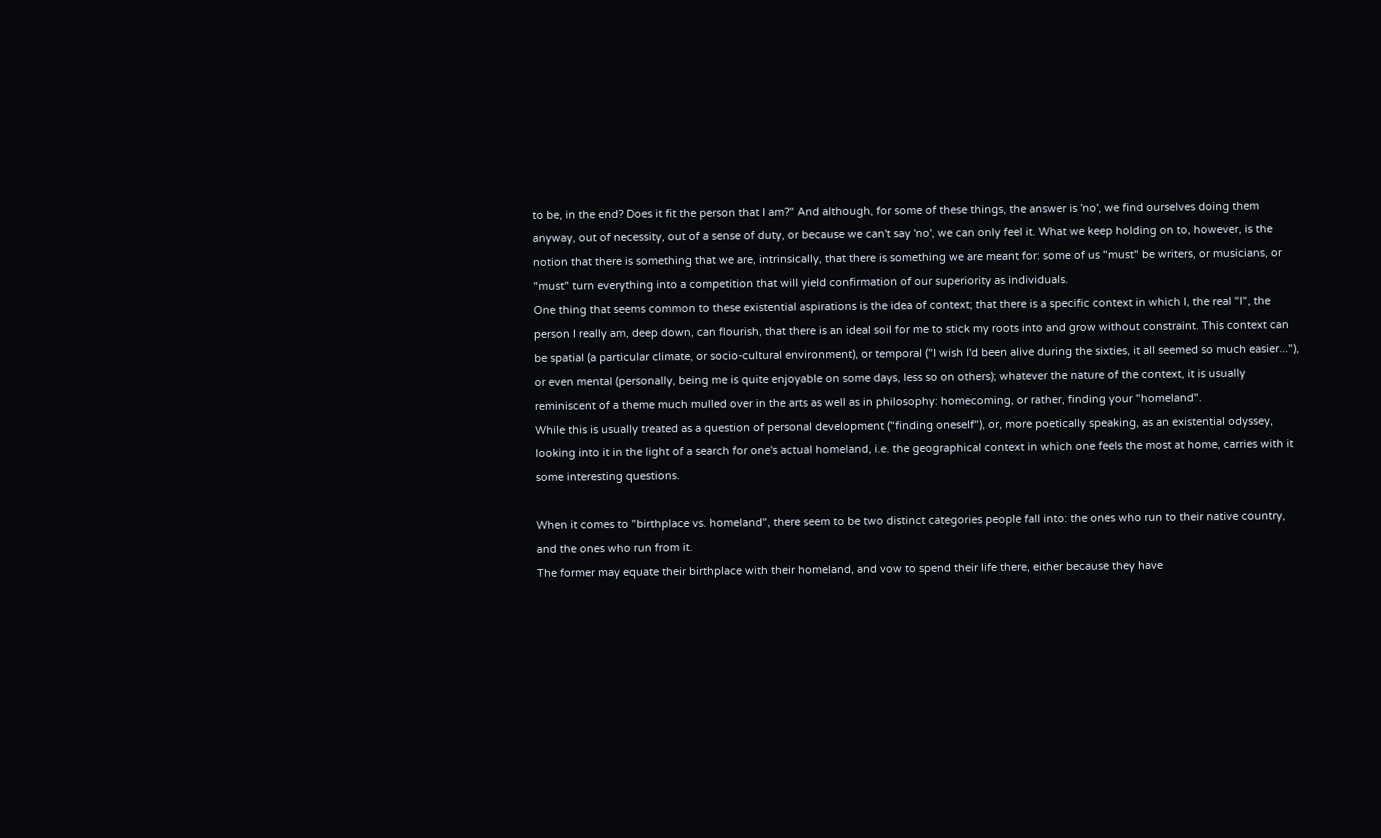to be, in the end? Does it fit the person that I am?" And although, for some of these things, the answer is 'no', we find ourselves doing them anyway, out of necessity, out of a sense of duty, or because we can't say 'no', we can only feel it. What we keep holding on to, however, is the notion that there is something that we are, intrinsically, that there is something we are meant for: some of us "must" be writers, or musicians, or "must" turn everything into a competition that will yield confirmation of our superiority as individuals.
One thing that seems common to these existential aspirations is the idea of context; that there is a specific context in which I, the real "I", the person I really am, deep down, can flourish, that there is an ideal soil for me to stick my roots into and grow without constraint. This context can be spatial (a particular climate, or socio-cultural environment), or temporal ("I wish I'd been alive during the sixties, it all seemed so much easier..."), or even mental (personally, being me is quite enjoyable on some days, less so on others); whatever the nature of the context, it is usually reminiscent of a theme much mulled over in the arts as well as in philosophy: homecoming, or rather, finding your "homeland".
While this is usually treated as a question of personal development ("finding oneself"), or, more poetically speaking, as an existential odyssey, looking into it in the light of a search for one's actual homeland, i.e. the geographical context in which one feels the most at home, carries with it some interesting questions.

When it comes to "birthplace vs. homeland", there seem to be two distinct categories people fall into: the ones who run to their native country, and the ones who run from it.
The former may equate their birthplace with their homeland, and vow to spend their life there, either because they have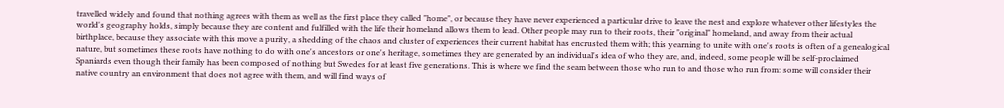travelled widely and found that nothing agrees with them as well as the first place they called "home", or because they have never experienced a particular drive to leave the nest and explore whatever other lifestyles the world's geography holds, simply because they are content and fulfilled with the life their homeland allows them to lead. Other people may run to their roots, their "original" homeland, and away from their actual birthplace, because they associate with this move a purity, a shedding of the chaos and cluster of experiences their current habitat has encrusted them with; this yearning to unite with one's roots is often of a genealogical nature, but sometimes these roots have nothing to do with one's ancestors or one's heritage, sometimes they are generated by an individual's idea of who they are, and, indeed, some people will be self-proclaimed Spaniards even though their family has been composed of nothing but Swedes for at least five generations. This is where we find the seam between those who run to and those who run from: some will consider their native country an environment that does not agree with them, and will find ways of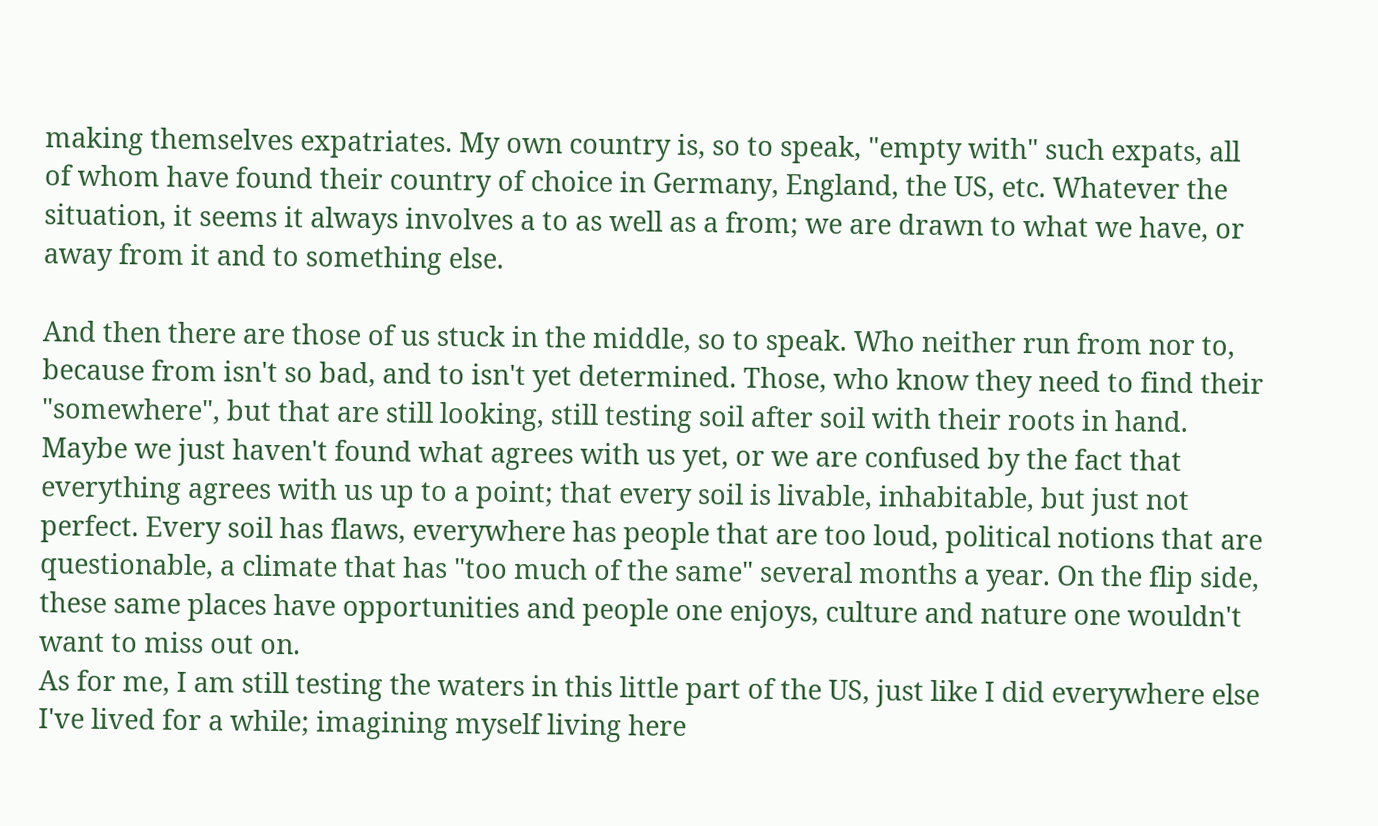making themselves expatriates. My own country is, so to speak, "empty with" such expats, all of whom have found their country of choice in Germany, England, the US, etc. Whatever the situation, it seems it always involves a to as well as a from; we are drawn to what we have, or away from it and to something else.

And then there are those of us stuck in the middle, so to speak. Who neither run from nor to, because from isn't so bad, and to isn't yet determined. Those, who know they need to find their "somewhere", but that are still looking, still testing soil after soil with their roots in hand.
Maybe we just haven't found what agrees with us yet, or we are confused by the fact that everything agrees with us up to a point; that every soil is livable, inhabitable, but just not perfect. Every soil has flaws, everywhere has people that are too loud, political notions that are questionable, a climate that has "too much of the same" several months a year. On the flip side, these same places have opportunities and people one enjoys, culture and nature one wouldn't want to miss out on.
As for me, I am still testing the waters in this little part of the US, just like I did everywhere else I've lived for a while; imagining myself living here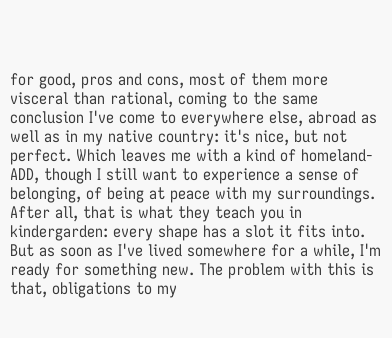for good, pros and cons, most of them more visceral than rational, coming to the same conclusion I've come to everywhere else, abroad as well as in my native country: it's nice, but not perfect. Which leaves me with a kind of homeland-ADD, though I still want to experience a sense of belonging, of being at peace with my surroundings. After all, that is what they teach you in kindergarden: every shape has a slot it fits into. But as soon as I've lived somewhere for a while, I'm ready for something new. The problem with this is that, obligations to my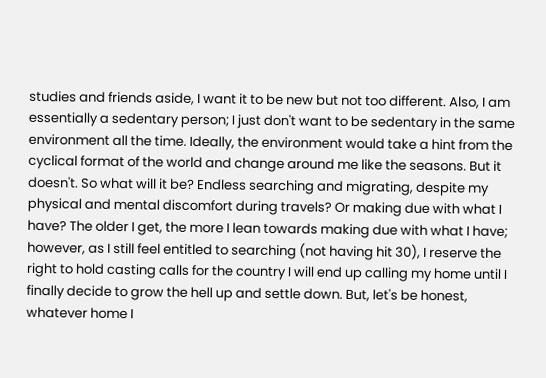studies and friends aside, I want it to be new but not too different. Also, I am essentially a sedentary person; I just don't want to be sedentary in the same environment all the time. Ideally, the environment would take a hint from the cyclical format of the world and change around me like the seasons. But it doesn't. So what will it be? Endless searching and migrating, despite my physical and mental discomfort during travels? Or making due with what I have? The older I get, the more I lean towards making due with what I have; however, as I still feel entitled to searching (not having hit 30), I reserve the right to hold casting calls for the country I will end up calling my home until I finally decide to grow the hell up and settle down. But, let's be honest, whatever home I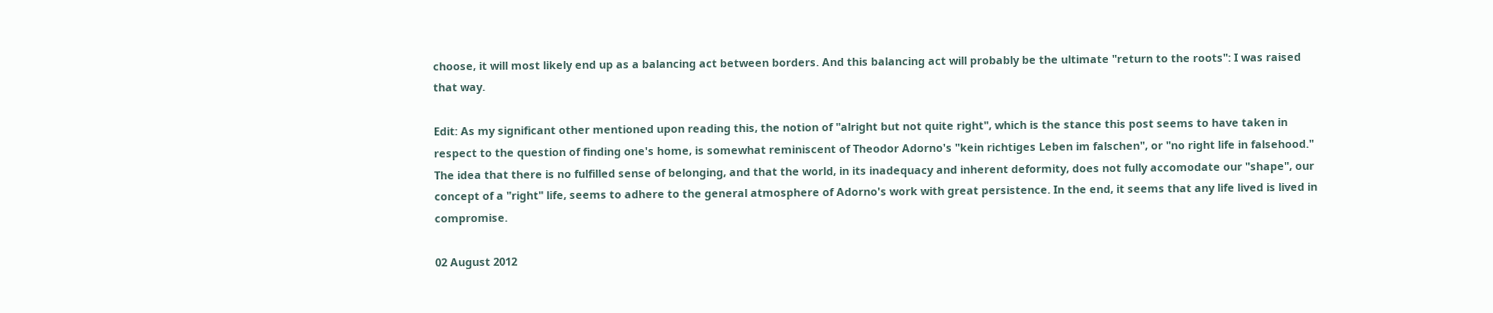choose, it will most likely end up as a balancing act between borders. And this balancing act will probably be the ultimate "return to the roots": I was raised that way.

Edit: As my significant other mentioned upon reading this, the notion of "alright but not quite right", which is the stance this post seems to have taken in respect to the question of finding one's home, is somewhat reminiscent of Theodor Adorno's "kein richtiges Leben im falschen", or "no right life in falsehood." The idea that there is no fulfilled sense of belonging, and that the world, in its inadequacy and inherent deformity, does not fully accomodate our "shape", our concept of a "right" life, seems to adhere to the general atmosphere of Adorno's work with great persistence. In the end, it seems that any life lived is lived in compromise.

02 August 2012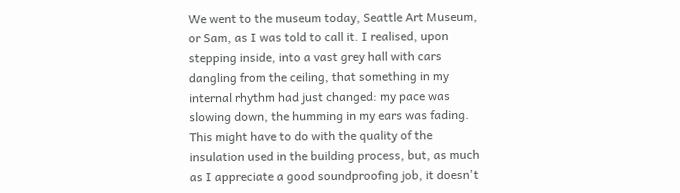We went to the museum today, Seattle Art Museum, or Sam, as I was told to call it. I realised, upon stepping inside, into a vast grey hall with cars dangling from the ceiling, that something in my internal rhythm had just changed: my pace was slowing down, the humming in my ears was fading. This might have to do with the quality of the insulation used in the building process, but, as much as I appreciate a good soundproofing job, it doesn't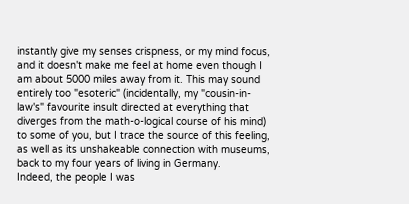instantly give my senses crispness, or my mind focus, and it doesn't make me feel at home even though I am about 5000 miles away from it. This may sound entirely too "esoteric" (incidentally, my "cousin-in-law's" favourite insult directed at everything that diverges from the math-o-logical course of his mind) to some of you, but I trace the source of this feeling, as well as its unshakeable connection with museums, back to my four years of living in Germany.
Indeed, the people I was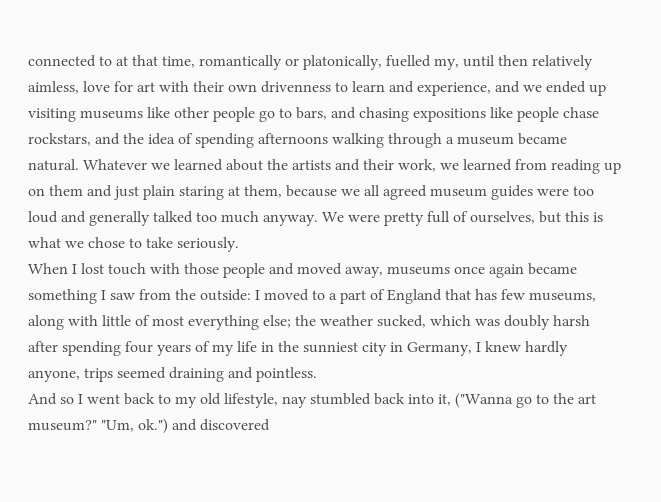connected to at that time, romantically or platonically, fuelled my, until then relatively aimless, love for art with their own drivenness to learn and experience, and we ended up visiting museums like other people go to bars, and chasing expositions like people chase rockstars, and the idea of spending afternoons walking through a museum became natural. Whatever we learned about the artists and their work, we learned from reading up on them and just plain staring at them, because we all agreed museum guides were too loud and generally talked too much anyway. We were pretty full of ourselves, but this is what we chose to take seriously.
When I lost touch with those people and moved away, museums once again became something I saw from the outside: I moved to a part of England that has few museums, along with little of most everything else; the weather sucked, which was doubly harsh after spending four years of my life in the sunniest city in Germany, I knew hardly anyone, trips seemed draining and pointless.
And so I went back to my old lifestyle, nay stumbled back into it, ("Wanna go to the art museum?" "Um, ok.") and discovered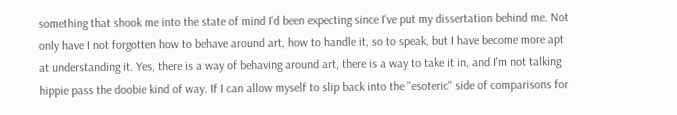something that shook me into the state of mind I'd been expecting since I've put my dissertation behind me. Not only have I not forgotten how to behave around art, how to handle it, so to speak, but I have become more apt at understanding it. Yes, there is a way of behaving around art, there is a way to take it in, and I'm not talking hippie pass the doobie kind of way. If I can allow myself to slip back into the "esoteric" side of comparisons for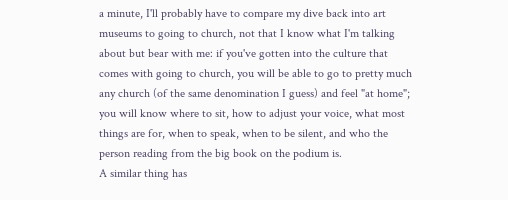a minute, I'll probably have to compare my dive back into art museums to going to church, not that I know what I'm talking about but bear with me: if you've gotten into the culture that comes with going to church, you will be able to go to pretty much any church (of the same denomination I guess) and feel "at home"; you will know where to sit, how to adjust your voice, what most things are for, when to speak, when to be silent, and who the person reading from the big book on the podium is.
A similar thing has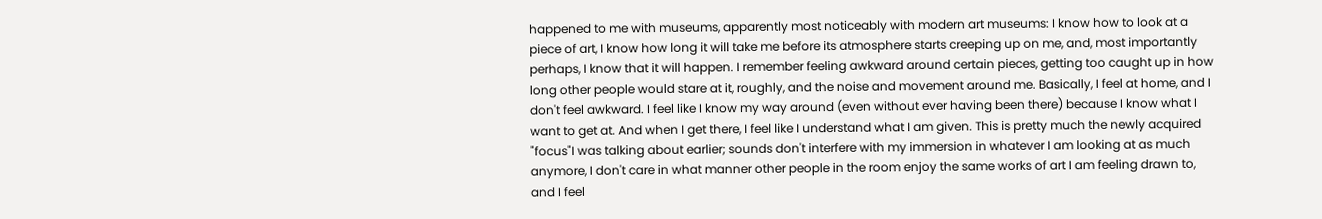happened to me with museums, apparently most noticeably with modern art museums: I know how to look at a piece of art, I know how long it will take me before its atmosphere starts creeping up on me, and, most importantly perhaps, I know that it will happen. I remember feeling awkward around certain pieces, getting too caught up in how long other people would stare at it, roughly, and the noise and movement around me. Basically, I feel at home, and I don't feel awkward. I feel like I know my way around (even without ever having been there) because I know what I want to get at. And when I get there, I feel like I understand what I am given. This is pretty much the newly acquired "focus"I was talking about earlier; sounds don't interfere with my immersion in whatever I am looking at as much anymore, I don't care in what manner other people in the room enjoy the same works of art I am feeling drawn to, and I feel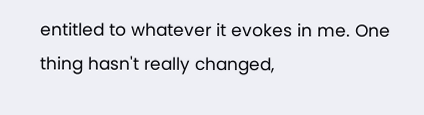entitled to whatever it evokes in me. One thing hasn't really changed,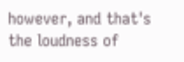however, and that's the loudness of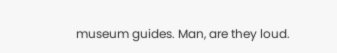museum guides. Man, are they loud.